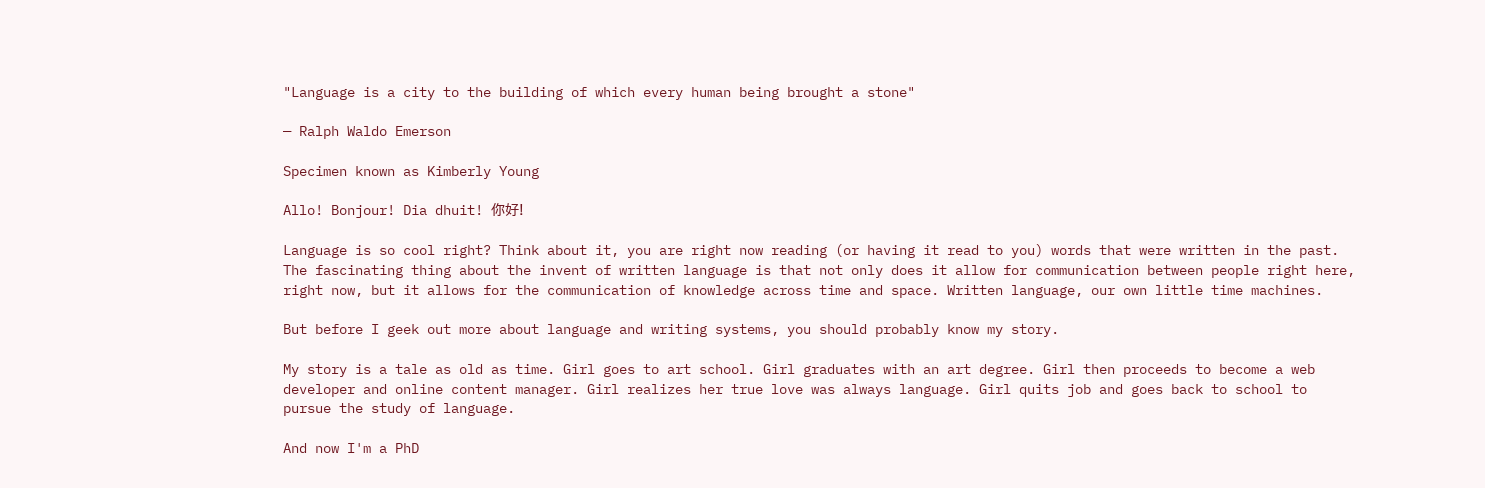"Language is a city to the building of which every human being brought a stone"

— Ralph Waldo Emerson

Specimen known as Kimberly Young

Allo! Bonjour! Dia dhuit! 你好!

Language is so cool right? Think about it, you are right now reading (or having it read to you) words that were written in the past. The fascinating thing about the invent of written language is that not only does it allow for communication between people right here, right now, but it allows for the communication of knowledge across time and space. Written language, our own little time machines.

But before I geek out more about language and writing systems, you should probably know my story.

My story is a tale as old as time. Girl goes to art school. Girl graduates with an art degree. Girl then proceeds to become a web developer and online content manager. Girl realizes her true love was always language. Girl quits job and goes back to school to pursue the study of language.

And now I'm a PhD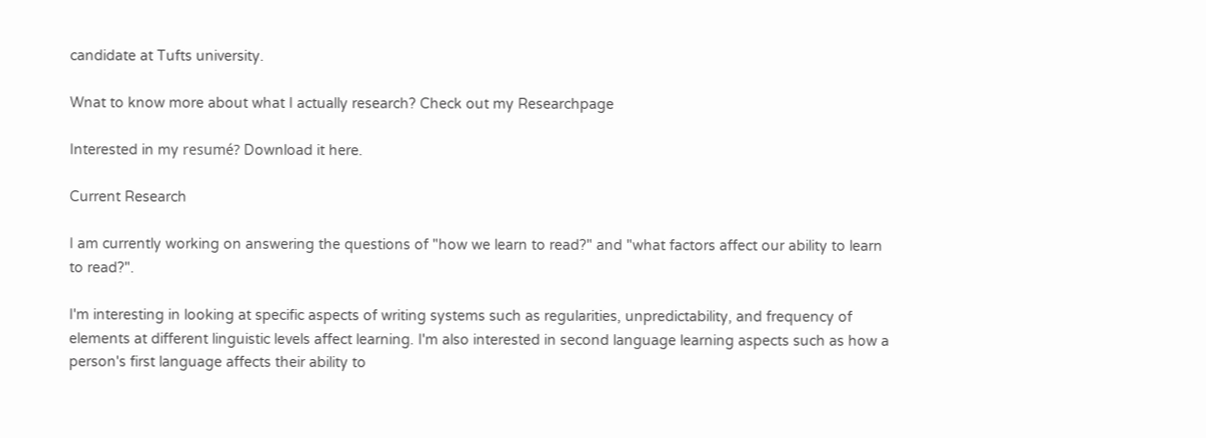candidate at Tufts university.

Wnat to know more about what I actually research? Check out my Researchpage

Interested in my resumé? Download it here.

Current Research

I am currently working on answering the questions of "how we learn to read?" and "what factors affect our ability to learn to read?".

I'm interesting in looking at specific aspects of writing systems such as regularities, unpredictability, and frequency of elements at different linguistic levels affect learning. I'm also interested in second language learning aspects such as how a person's first language affects their ability to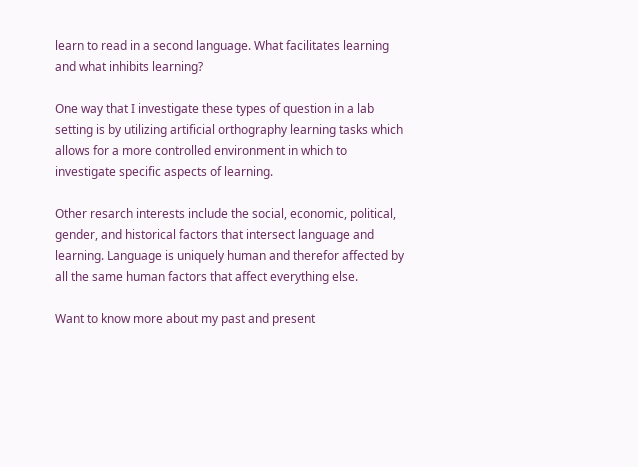learn to read in a second language. What facilitates learning and what inhibits learning?

One way that I investigate these types of question in a lab setting is by utilizing artificial orthography learning tasks which allows for a more controlled environment in which to investigate specific aspects of learning.

Other resarch interests include the social, economic, political, gender, and historical factors that intersect language and learning. Language is uniquely human and therefor affected by all the same human factors that affect everything else.

Want to know more about my past and present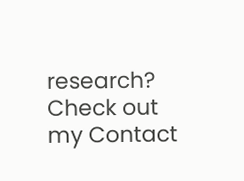research? Check out my Contact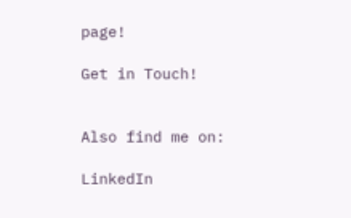page!

Get in Touch!


Also find me on:

LinkedIn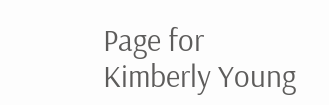Page for Kimberly Young